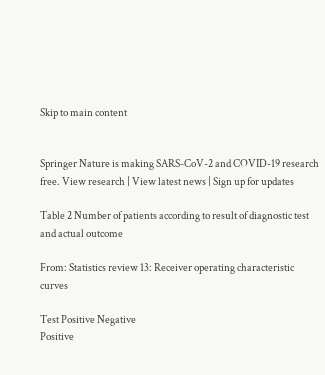Skip to main content


Springer Nature is making SARS-CoV-2 and COVID-19 research free. View research | View latest news | Sign up for updates

Table 2 Number of patients according to result of diagnostic test and actual outcome

From: Statistics review 13: Receiver operating characteristic curves

Test Positive Negative
Positive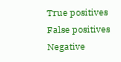True positives False positives
Negative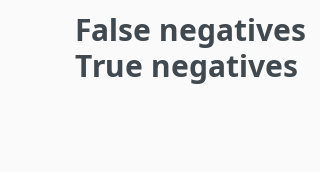False negatives True negatives